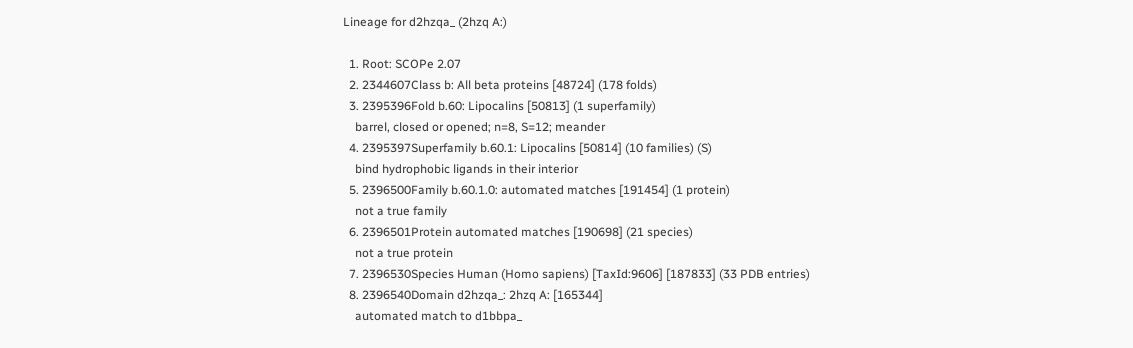Lineage for d2hzqa_ (2hzq A:)

  1. Root: SCOPe 2.07
  2. 2344607Class b: All beta proteins [48724] (178 folds)
  3. 2395396Fold b.60: Lipocalins [50813] (1 superfamily)
    barrel, closed or opened; n=8, S=12; meander
  4. 2395397Superfamily b.60.1: Lipocalins [50814] (10 families) (S)
    bind hydrophobic ligands in their interior
  5. 2396500Family b.60.1.0: automated matches [191454] (1 protein)
    not a true family
  6. 2396501Protein automated matches [190698] (21 species)
    not a true protein
  7. 2396530Species Human (Homo sapiens) [TaxId:9606] [187833] (33 PDB entries)
  8. 2396540Domain d2hzqa_: 2hzq A: [165344]
    automated match to d1bbpa_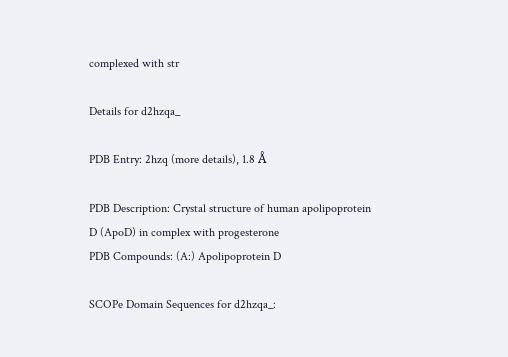complexed with str

Details for d2hzqa_

PDB Entry: 2hzq (more details), 1.8 Å

PDB Description: Crystal structure of human apolipoprotein D (ApoD) in complex with progesterone
PDB Compounds: (A:) Apolipoprotein D

SCOPe Domain Sequences for d2hzqa_: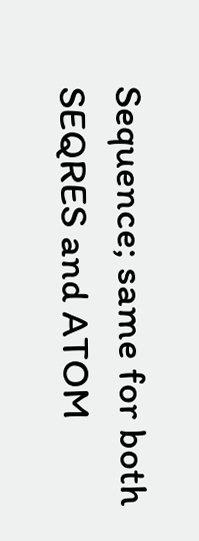Sequence; same for both SEQRES and ATOM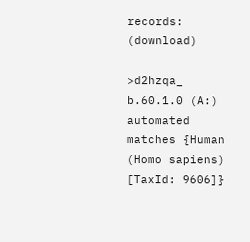records: (download)

>d2hzqa_ b.60.1.0 (A:) automated matches {Human (Homo sapiens) [TaxId: 9606]}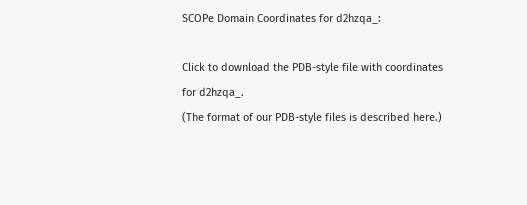SCOPe Domain Coordinates for d2hzqa_:

Click to download the PDB-style file with coordinates for d2hzqa_.
(The format of our PDB-style files is described here.)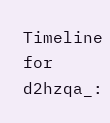Timeline for d2hzqa_: